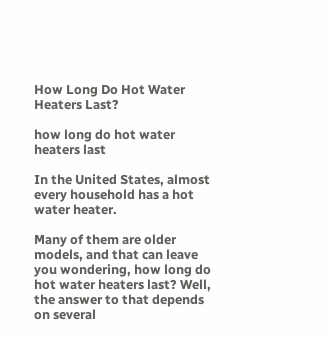How Long Do Hot Water Heaters Last?

how long do hot water heaters last

In the United States, almost every household has a hot water heater.

Many of them are older models, and that can leave you wondering, how long do hot water heaters last? Well, the answer to that depends on several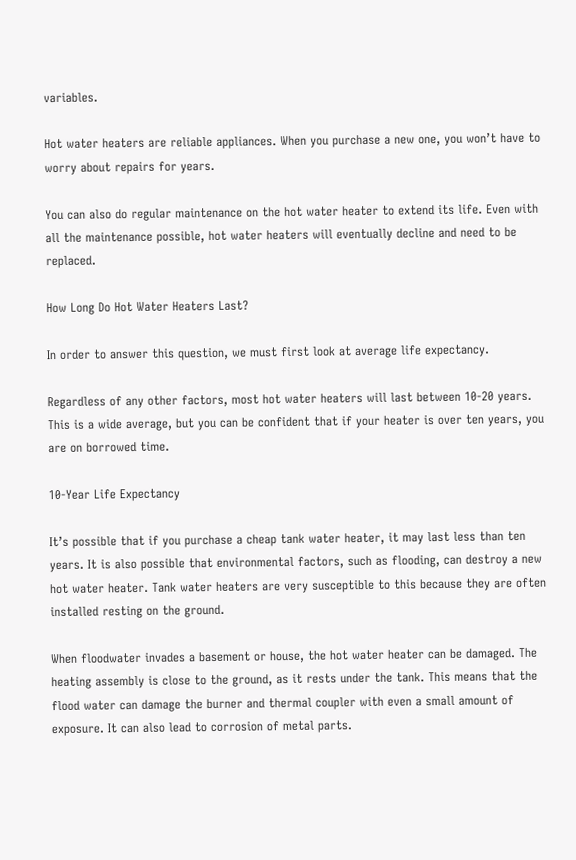variables.

Hot water heaters are reliable appliances. When you purchase a new one, you won’t have to worry about repairs for years.

You can also do regular maintenance on the hot water heater to extend its life. Even with all the maintenance possible, hot water heaters will eventually decline and need to be replaced.

How Long Do Hot Water Heaters Last?

In order to answer this question, we must first look at average life expectancy.

Regardless of any other factors, most hot water heaters will last between 10-20 years. This is a wide average, but you can be confident that if your heater is over ten years, you are on borrowed time.

10-Year Life Expectancy

It’s possible that if you purchase a cheap tank water heater, it may last less than ten years. It is also possible that environmental factors, such as flooding, can destroy a new hot water heater. Tank water heaters are very susceptible to this because they are often installed resting on the ground.

When floodwater invades a basement or house, the hot water heater can be damaged. The heating assembly is close to the ground, as it rests under the tank. This means that the flood water can damage the burner and thermal coupler with even a small amount of exposure. It can also lead to corrosion of metal parts.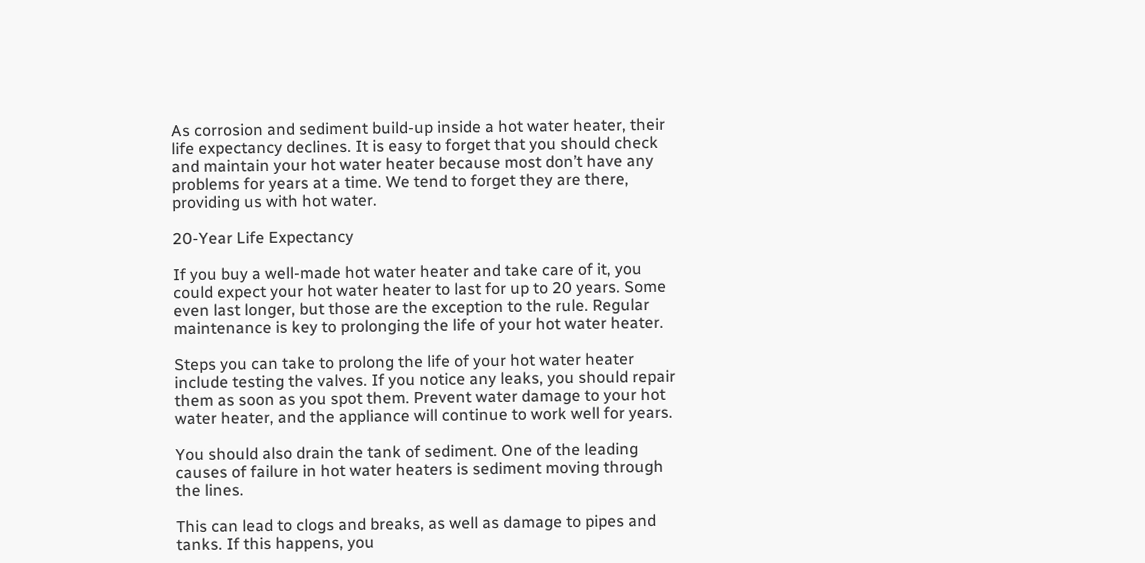As corrosion and sediment build-up inside a hot water heater, their life expectancy declines. It is easy to forget that you should check and maintain your hot water heater because most don’t have any problems for years at a time. We tend to forget they are there, providing us with hot water.

20-Year Life Expectancy

If you buy a well-made hot water heater and take care of it, you could expect your hot water heater to last for up to 20 years. Some even last longer, but those are the exception to the rule. Regular maintenance is key to prolonging the life of your hot water heater.

Steps you can take to prolong the life of your hot water heater include testing the valves. If you notice any leaks, you should repair them as soon as you spot them. Prevent water damage to your hot water heater, and the appliance will continue to work well for years.

You should also drain the tank of sediment. One of the leading causes of failure in hot water heaters is sediment moving through the lines.

This can lead to clogs and breaks, as well as damage to pipes and tanks. If this happens, you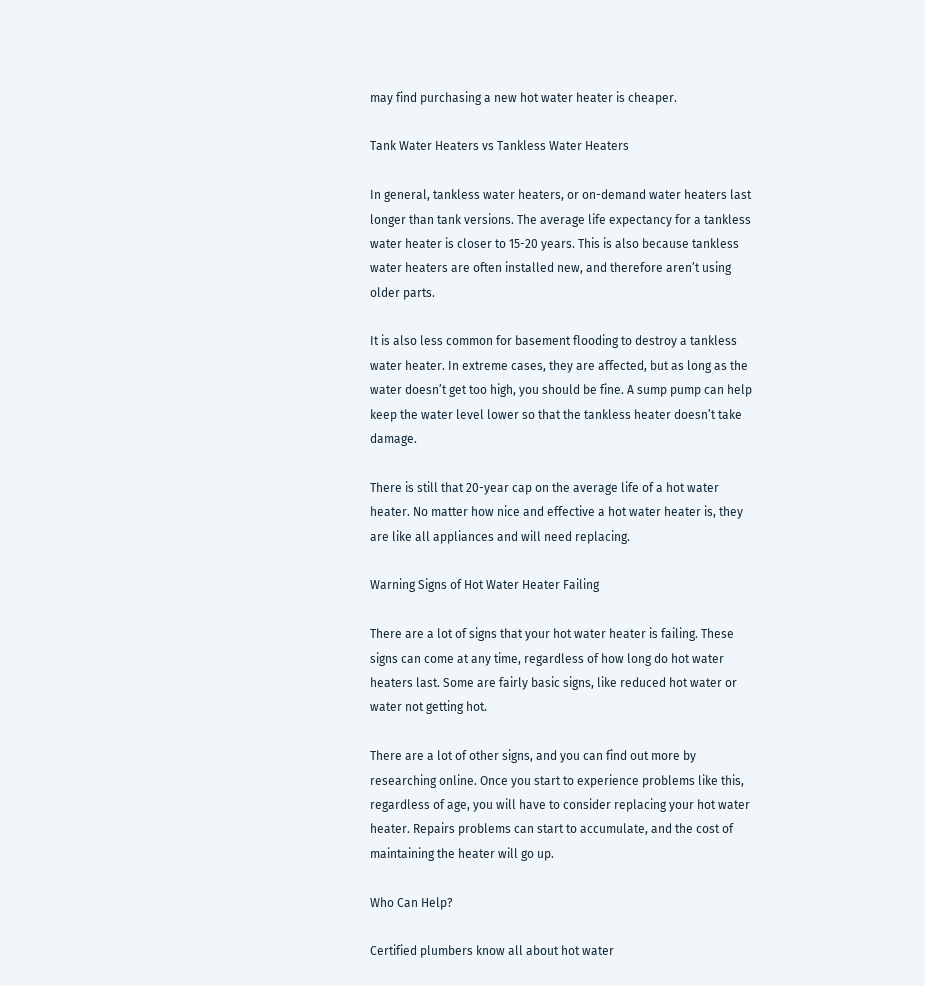may find purchasing a new hot water heater is cheaper.

Tank Water Heaters vs Tankless Water Heaters

In general, tankless water heaters, or on-demand water heaters last longer than tank versions. The average life expectancy for a tankless water heater is closer to 15-20 years. This is also because tankless water heaters are often installed new, and therefore aren’t using older parts.

It is also less common for basement flooding to destroy a tankless water heater. In extreme cases, they are affected, but as long as the water doesn’t get too high, you should be fine. A sump pump can help keep the water level lower so that the tankless heater doesn’t take damage.

There is still that 20-year cap on the average life of a hot water heater. No matter how nice and effective a hot water heater is, they are like all appliances and will need replacing.

Warning Signs of Hot Water Heater Failing

There are a lot of signs that your hot water heater is failing. These signs can come at any time, regardless of how long do hot water heaters last. Some are fairly basic signs, like reduced hot water or water not getting hot.

There are a lot of other signs, and you can find out more by researching online. Once you start to experience problems like this, regardless of age, you will have to consider replacing your hot water heater. Repairs problems can start to accumulate, and the cost of maintaining the heater will go up.

Who Can Help?

Certified plumbers know all about hot water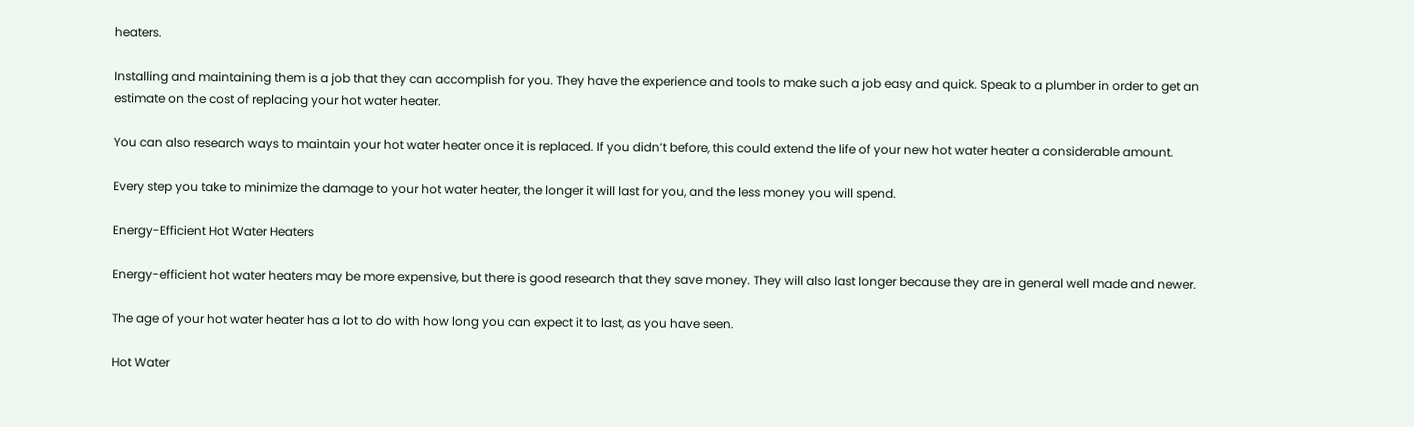heaters.

Installing and maintaining them is a job that they can accomplish for you. They have the experience and tools to make such a job easy and quick. Speak to a plumber in order to get an estimate on the cost of replacing your hot water heater.

You can also research ways to maintain your hot water heater once it is replaced. If you didn’t before, this could extend the life of your new hot water heater a considerable amount.

Every step you take to minimize the damage to your hot water heater, the longer it will last for you, and the less money you will spend.

Energy-Efficient Hot Water Heaters

Energy-efficient hot water heaters may be more expensive, but there is good research that they save money. They will also last longer because they are in general well made and newer.

The age of your hot water heater has a lot to do with how long you can expect it to last, as you have seen.

Hot Water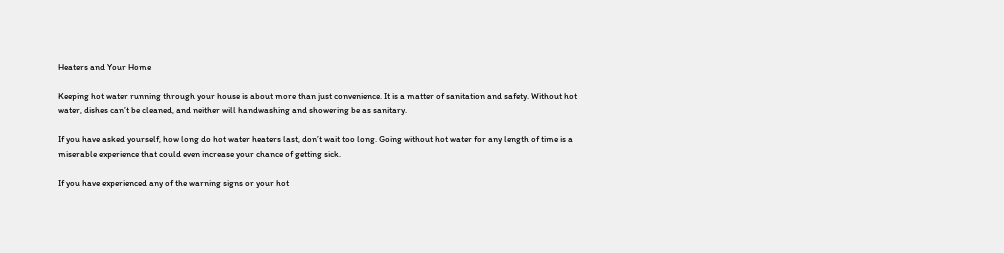Heaters and Your Home

Keeping hot water running through your house is about more than just convenience. It is a matter of sanitation and safety. Without hot water, dishes can’t be cleaned, and neither will handwashing and showering be as sanitary.

If you have asked yourself, how long do hot water heaters last, don’t wait too long. Going without hot water for any length of time is a miserable experience that could even increase your chance of getting sick.

If you have experienced any of the warning signs or your hot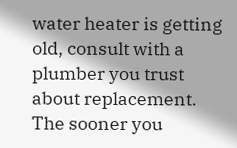water heater is getting old, consult with a plumber you trust about replacement. The sooner you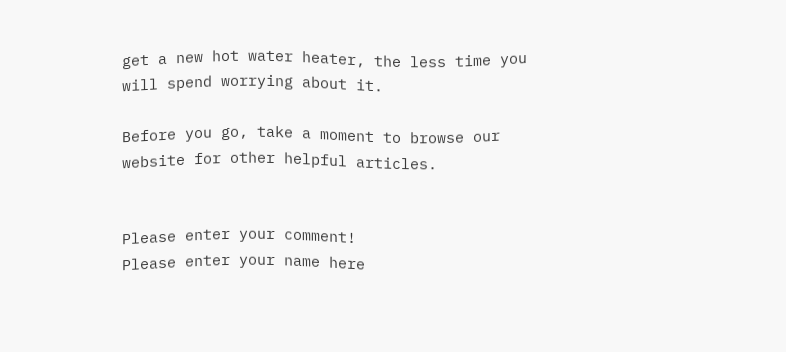get a new hot water heater, the less time you will spend worrying about it.

Before you go, take a moment to browse our website for other helpful articles.


Please enter your comment!
Please enter your name here